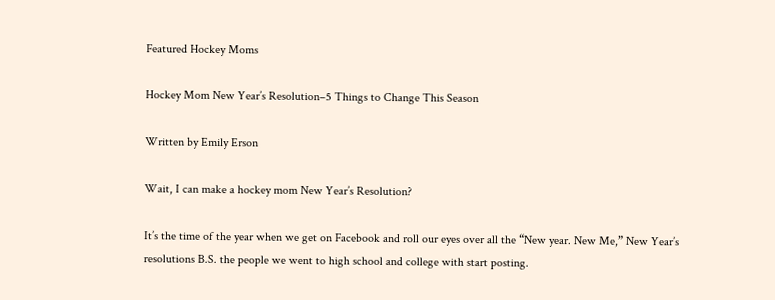Featured Hockey Moms

Hockey Mom New Year’s Resolution–5 Things to Change This Season

Written by Emily Erson

Wait, I can make a hockey mom New Year’s Resolution?

It’s the time of the year when we get on Facebook and roll our eyes over all the “New year. New Me,” New Year’s resolutions B.S. the people we went to high school and college with start posting.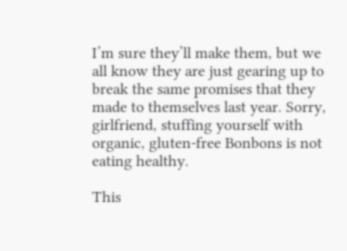I’m sure they’ll make them, but we all know they are just gearing up to break the same promises that they made to themselves last year. Sorry, girlfriend, stuffing yourself with organic, gluten-free Bonbons is not eating healthy.

This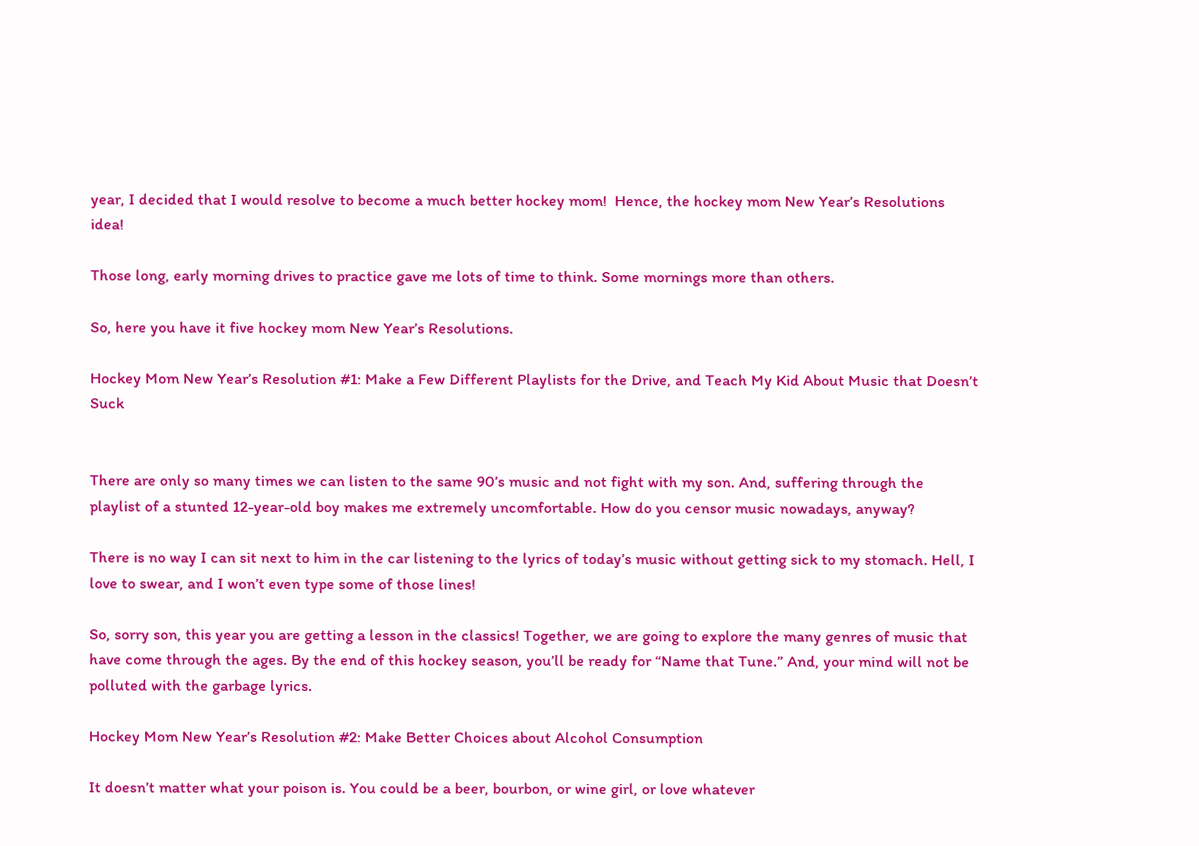year, I decided that I would resolve to become a much better hockey mom!  Hence, the hockey mom New Year’s Resolutions idea!

Those long, early morning drives to practice gave me lots of time to think. Some mornings more than others.

So, here you have it five hockey mom New Year’s Resolutions.

Hockey Mom New Year’s Resolution #1: Make a Few Different Playlists for the Drive, and Teach My Kid About Music that Doesn’t Suck


There are only so many times we can listen to the same 90’s music and not fight with my son. And, suffering through the playlist of a stunted 12-year-old boy makes me extremely uncomfortable. How do you censor music nowadays, anyway?

There is no way I can sit next to him in the car listening to the lyrics of today’s music without getting sick to my stomach. Hell, I love to swear, and I won’t even type some of those lines!

So, sorry son, this year you are getting a lesson in the classics! Together, we are going to explore the many genres of music that have come through the ages. By the end of this hockey season, you’ll be ready for “Name that Tune.” And, your mind will not be polluted with the garbage lyrics.

Hockey Mom New Year’s Resolution #2: Make Better Choices about Alcohol Consumption

It doesn’t matter what your poison is. You could be a beer, bourbon, or wine girl, or love whatever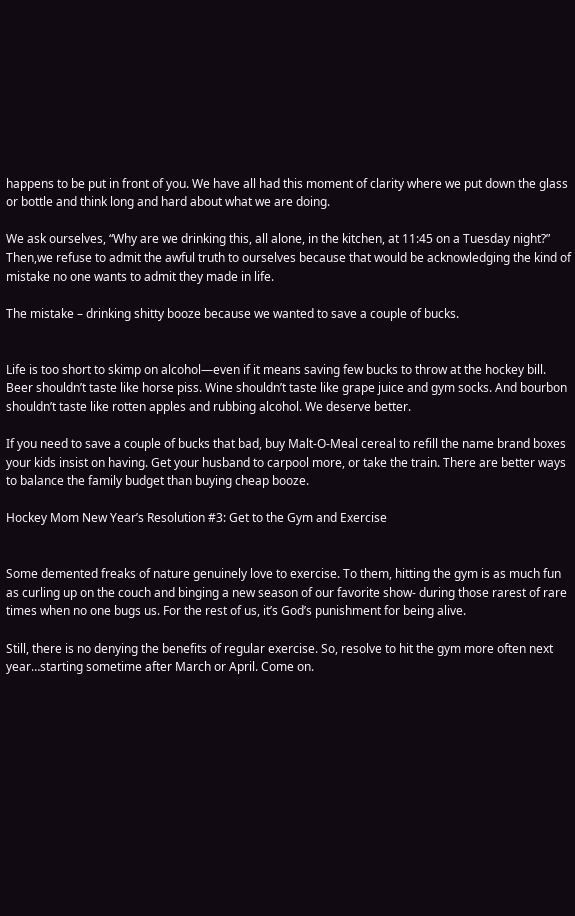happens to be put in front of you. We have all had this moment of clarity where we put down the glass or bottle and think long and hard about what we are doing.

We ask ourselves, “Why are we drinking this, all alone, in the kitchen, at 11:45 on a Tuesday night?” Then,we refuse to admit the awful truth to ourselves because that would be acknowledging the kind of mistake no one wants to admit they made in life.

The mistake – drinking shitty booze because we wanted to save a couple of bucks.


Life is too short to skimp on alcohol—even if it means saving few bucks to throw at the hockey bill. Beer shouldn’t taste like horse piss. Wine shouldn’t taste like grape juice and gym socks. And bourbon shouldn’t taste like rotten apples and rubbing alcohol. We deserve better.

If you need to save a couple of bucks that bad, buy Malt-O-Meal cereal to refill the name brand boxes your kids insist on having. Get your husband to carpool more, or take the train. There are better ways to balance the family budget than buying cheap booze.

Hockey Mom New Year’s Resolution #3: Get to the Gym and Exercise


Some demented freaks of nature genuinely love to exercise. To them, hitting the gym is as much fun as curling up on the couch and binging a new season of our favorite show- during those rarest of rare times when no one bugs us. For the rest of us, it’s God’s punishment for being alive.

Still, there is no denying the benefits of regular exercise. So, resolve to hit the gym more often next year…starting sometime after March or April. Come on.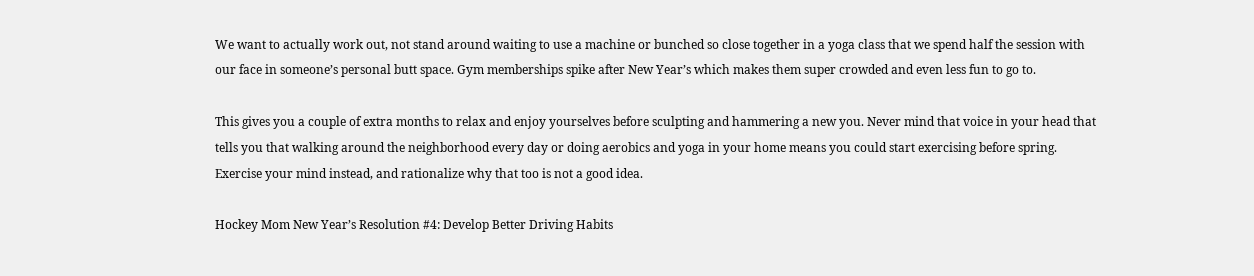We want to actually work out, not stand around waiting to use a machine or bunched so close together in a yoga class that we spend half the session with our face in someone’s personal butt space. Gym memberships spike after New Year’s which makes them super crowded and even less fun to go to.

This gives you a couple of extra months to relax and enjoy yourselves before sculpting and hammering a new you. Never mind that voice in your head that tells you that walking around the neighborhood every day or doing aerobics and yoga in your home means you could start exercising before spring. Exercise your mind instead, and rationalize why that too is not a good idea.

Hockey Mom New Year’s Resolution #4: Develop Better Driving Habits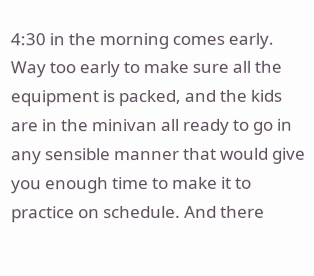4:30 in the morning comes early. Way too early to make sure all the equipment is packed, and the kids are in the minivan all ready to go in any sensible manner that would give you enough time to make it to practice on schedule. And there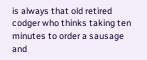is always that old retired codger who thinks taking ten minutes to order a sausage and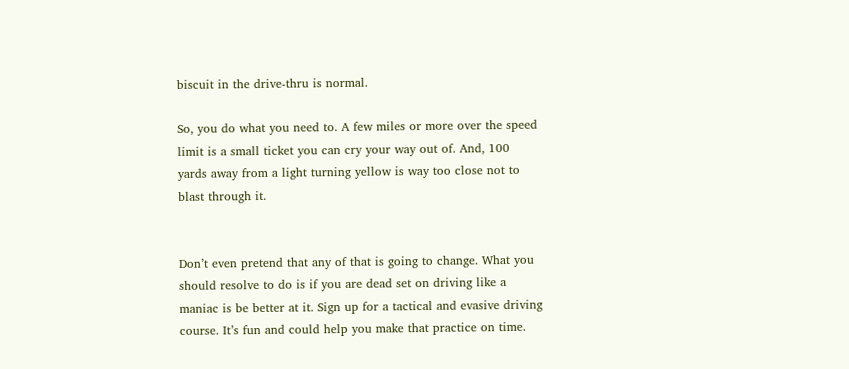biscuit in the drive-thru is normal.

So, you do what you need to. A few miles or more over the speed limit is a small ticket you can cry your way out of. And, 100 yards away from a light turning yellow is way too close not to blast through it.


Don’t even pretend that any of that is going to change. What you should resolve to do is if you are dead set on driving like a maniac is be better at it. Sign up for a tactical and evasive driving course. It’s fun and could help you make that practice on time.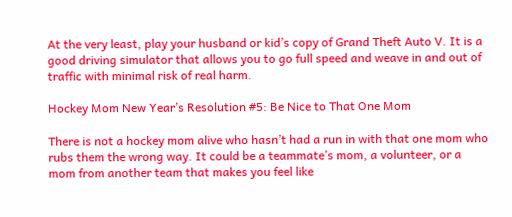At the very least, play your husband or kid’s copy of Grand Theft Auto V. It is a good driving simulator that allows you to go full speed and weave in and out of traffic with minimal risk of real harm.

Hockey Mom New Year’s Resolution #5: Be Nice to That One Mom

There is not a hockey mom alive who hasn’t had a run in with that one mom who rubs them the wrong way. It could be a teammate’s mom, a volunteer, or a mom from another team that makes you feel like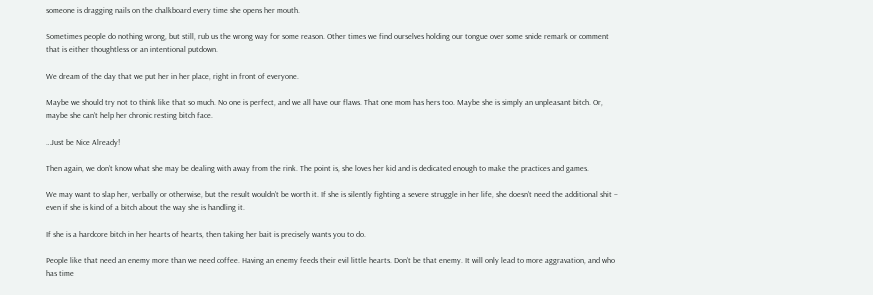someone is dragging nails on the chalkboard every time she opens her mouth.

Sometimes people do nothing wrong, but still, rub us the wrong way for some reason. Other times we find ourselves holding our tongue over some snide remark or comment that is either thoughtless or an intentional putdown.

We dream of the day that we put her in her place, right in front of everyone.

Maybe we should try not to think like that so much. No one is perfect, and we all have our flaws. That one mom has hers too. Maybe she is simply an unpleasant bitch. Or, maybe she can’t help her chronic resting bitch face.

…Just be Nice Already!

Then again, we don’t know what she may be dealing with away from the rink. The point is, she loves her kid and is dedicated enough to make the practices and games.

We may want to slap her, verbally or otherwise, but the result wouldn’t be worth it. If she is silently fighting a severe struggle in her life, she doesn’t need the additional shit – even if she is kind of a bitch about the way she is handling it.

If she is a hardcore bitch in her hearts of hearts, then taking her bait is precisely wants you to do.

People like that need an enemy more than we need coffee. Having an enemy feeds their evil little hearts. Don’t be that enemy. It will only lead to more aggravation, and who has time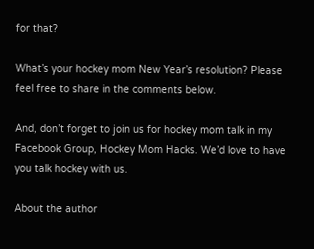for that?

What’s your hockey mom New Year’s resolution? Please feel free to share in the comments below.

And, don’t forget to join us for hockey mom talk in my Facebook Group, Hockey Mom Hacks. We’d love to have you talk hockey with us.

About the author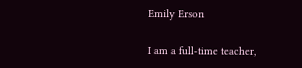Emily Erson

I am a full-time teacher,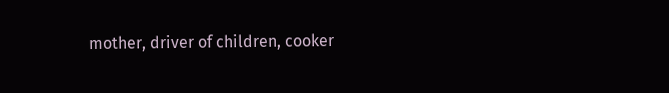mother, driver of children, cooker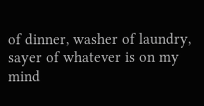of dinner, washer of laundry, sayer of whatever is on my mind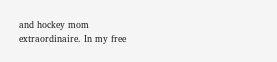and hockey mom extraordinaire. In my free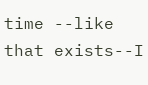time --like that exists--I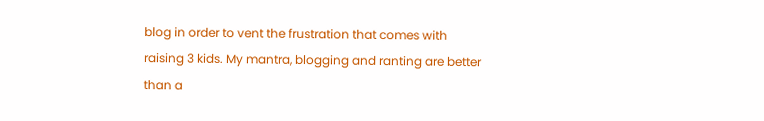blog in order to vent the frustration that comes with raising 3 kids. My mantra, blogging and ranting are better than a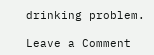drinking problem.

Leave a Comment